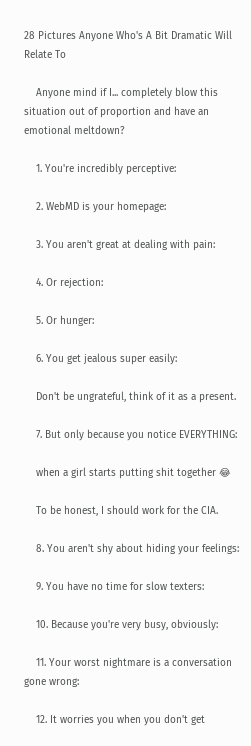28 Pictures Anyone Who's A Bit Dramatic Will Relate To

    Anyone mind if I... completely blow this situation out of proportion and have an emotional meltdown?

    1. You're incredibly perceptive:

    2. WebMD is your homepage:

    3. You aren't great at dealing with pain:

    4. Or rejection:

    5. Or hunger:

    6. You get jealous super easily:

    Don't be ungrateful, think of it as a present.

    7. But only because you notice EVERYTHING:

    when a girl starts putting shit together 😂

    To be honest, I should work for the CIA.

    8. You aren't shy about hiding your feelings:

    9. You have no time for slow texters:

    10. Because you're very busy, obviously:

    11. Your worst nightmare is a conversation gone wrong:

    12. It worries you when you don't get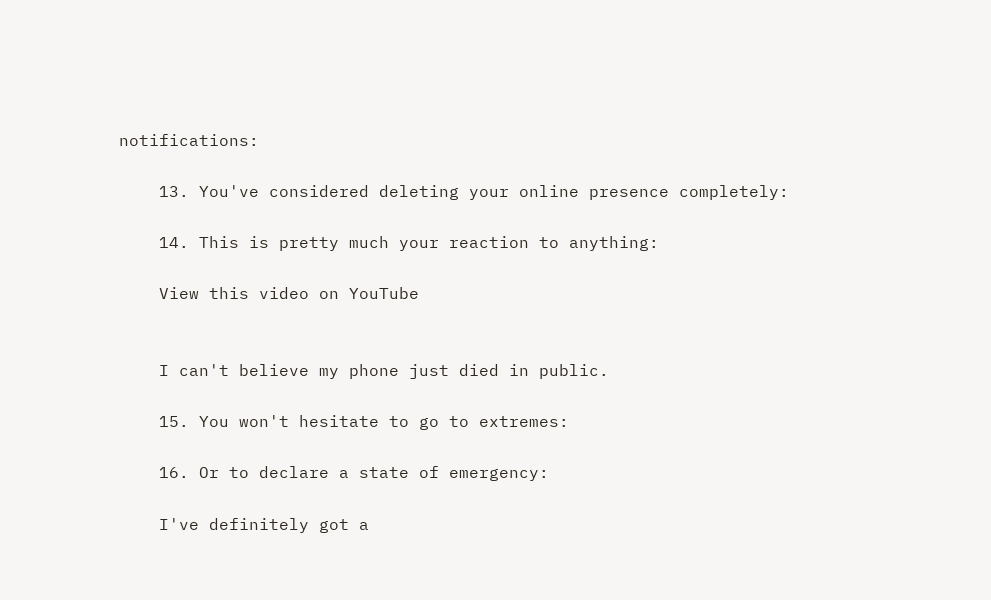notifications:

    13. You've considered deleting your online presence completely:

    14. This is pretty much your reaction to anything:

    View this video on YouTube


    I can't believe my phone just died in public.

    15. You won't hesitate to go to extremes:

    16. Or to declare a state of emergency:

    I've definitely got a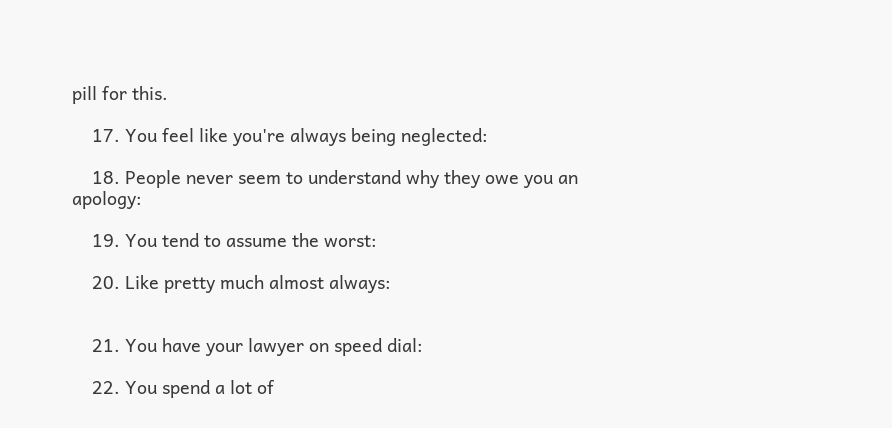pill for this.

    17. You feel like you're always being neglected:

    18. People never seem to understand why they owe you an apology:

    19. You tend to assume the worst:

    20. Like pretty much almost always:


    21. You have your lawyer on speed dial:

    22. You spend a lot of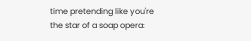time pretending like you're the star of a soap opera: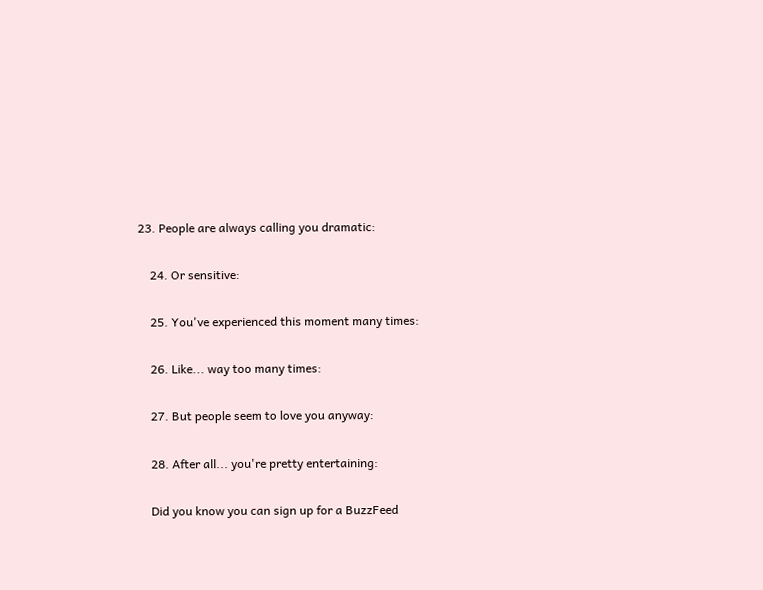23. People are always calling you dramatic:

    24. Or sensitive:

    25. You've experienced this moment many times:

    26. Like... way too many times:

    27. But people seem to love you anyway:

    28. After all... you're pretty entertaining:

    Did you know you can sign up for a BuzzFeed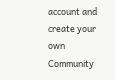account and create your own Community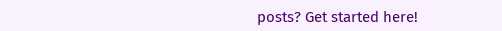posts? Get started here!